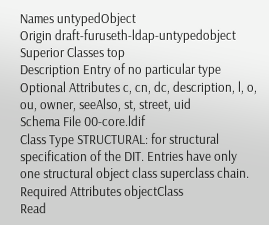Names untypedObject
Origin draft-furuseth-ldap-untypedobject
Superior Classes top
Description Entry of no particular type
Optional Attributes c, cn, dc, description, l, o, ou, owner, seeAlso, st, street, uid
Schema File 00-core.ldif
Class Type STRUCTURAL: for structural specification of the DIT. Entries have only one structural object class superclass chain.
Required Attributes objectClass
Read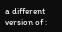a different version of :